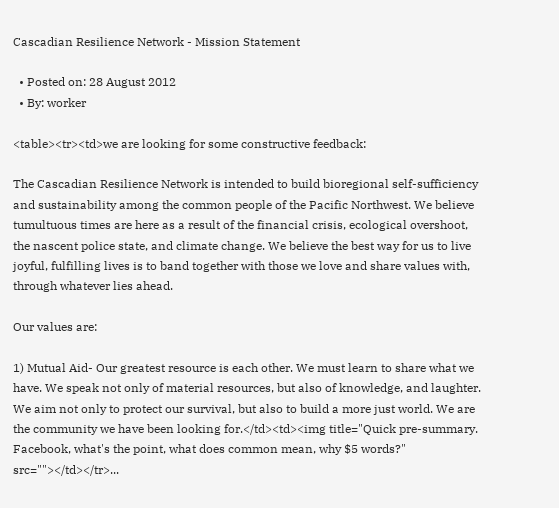Cascadian Resilience Network - Mission Statement

  • Posted on: 28 August 2012
  • By: worker

<table><tr><td>we are looking for some constructive feedback:

The Cascadian Resilience Network is intended to build bioregional self-sufficiency and sustainability among the common people of the Pacific Northwest. We believe tumultuous times are here as a result of the financial crisis, ecological overshoot, the nascent police state, and climate change. We believe the best way for us to live joyful, fulfilling lives is to band together with those we love and share values with, through whatever lies ahead.

Our values are:

1) Mutual Aid- Our greatest resource is each other. We must learn to share what we have. We speak not only of material resources, but also of knowledge, and laughter. We aim not only to protect our survival, but also to build a more just world. We are the community we have been looking for.</td><td><img title="Quick pre-summary. Facebook, what's the point, what does common mean, why $5 words?" src=""></td></tr>...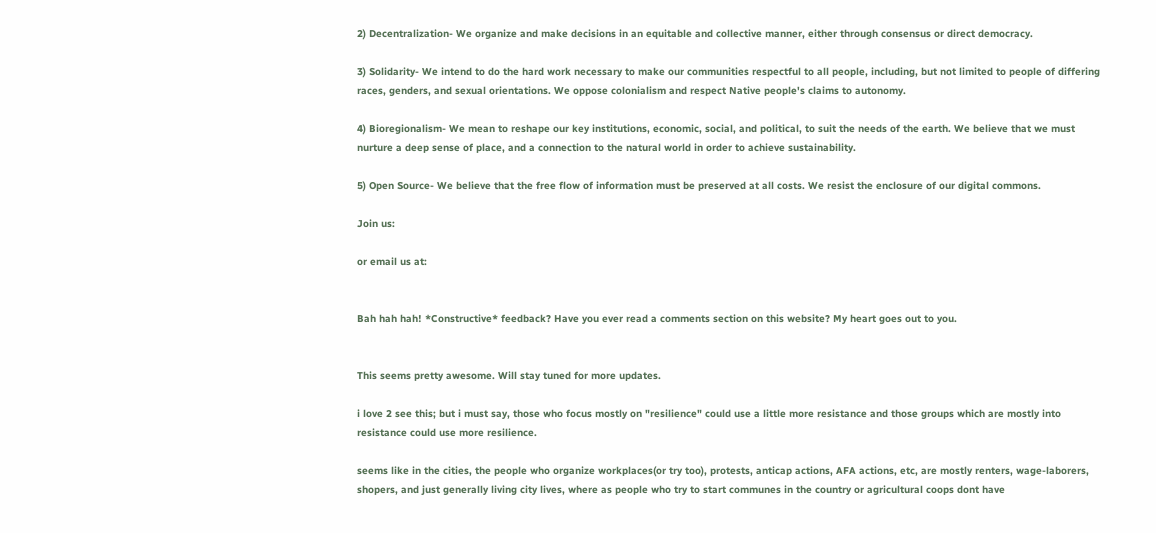2) Decentralization- We organize and make decisions in an equitable and collective manner, either through consensus or direct democracy.

3) Solidarity- We intend to do the hard work necessary to make our communities respectful to all people, including, but not limited to people of differing races, genders, and sexual orientations. We oppose colonialism and respect Native people's claims to autonomy.

4) Bioregionalism- We mean to reshape our key institutions, economic, social, and political, to suit the needs of the earth. We believe that we must nurture a deep sense of place, and a connection to the natural world in order to achieve sustainability.

5) Open Source- We believe that the free flow of information must be preserved at all costs. We resist the enclosure of our digital commons.

Join us:

or email us at:


Bah hah hah! *Constructive* feedback? Have you ever read a comments section on this website? My heart goes out to you.


This seems pretty awesome. Will stay tuned for more updates.

i love 2 see this; but i must say, those who focus mostly on "resilience" could use a little more resistance and those groups which are mostly into resistance could use more resilience.

seems like in the cities, the people who organize workplaces(or try too), protests, anticap actions, AFA actions, etc, are mostly renters, wage-laborers, shopers, and just generally living city lives, where as people who try to start communes in the country or agricultural coops dont have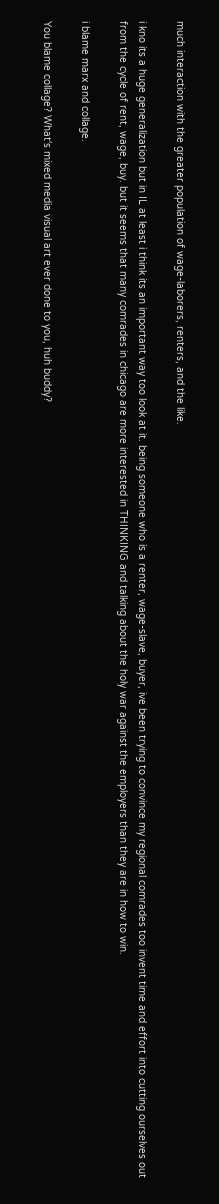much interaction with the greater population of wage-laborers, renters, and the like.

i kno its a huge generalization but in IL at least i think its an important way too look at it. being someone who is a renter, wage-slave, buyer, ive been trying to convince my regional comrades too invent time and effort into cutting ourselves out from the cycle of rent, wage, buy. but it seems that many comrades in chicago are more interested in THINKING and talking about the holy war against the employers than they are in how to win.

i blame marx and collage.

You blame collage? What's mixed media visual art ever done to you, huh buddy?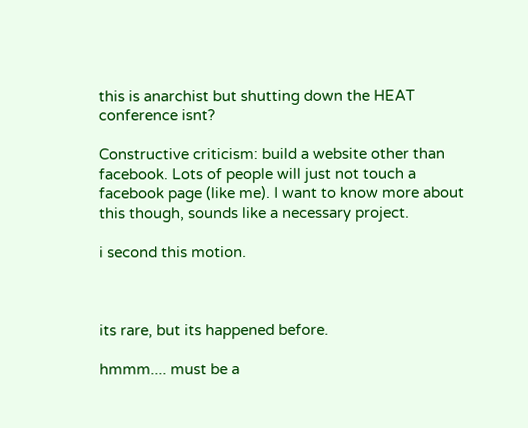this is anarchist but shutting down the HEAT conference isnt?

Constructive criticism: build a website other than facebook. Lots of people will just not touch a facebook page (like me). I want to know more about this though, sounds like a necessary project.

i second this motion.



its rare, but its happened before.

hmmm.... must be a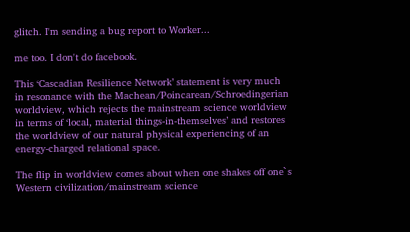glitch. I'm sending a bug report to Worker...

me too. I don't do facebook.

This ‘Cascadian Resilience Network’ statement is very much in resonance with the Machean/Poincarean/Schroedingerian worldview, which rejects the mainstream science worldview in terms of ‘local, material things-in-themselves’ and restores the worldview of our natural physical experiencing of an energy-charged relational space.

The flip in worldview comes about when one shakes off one`s Western civilization/mainstream science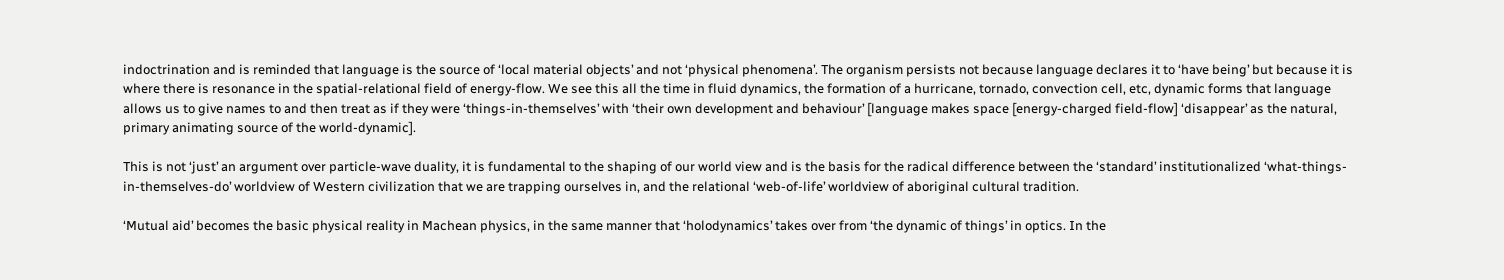indoctrination and is reminded that language is the source of ‘local material objects’ and not ‘physical phenomena’. The organism persists not because language declares it to ‘have being’ but because it is where there is resonance in the spatial-relational field of energy-flow. We see this all the time in fluid dynamics, the formation of a hurricane, tornado, convection cell, etc, dynamic forms that language allows us to give names to and then treat as if they were ‘things-in-themselves’ with ‘their own development and behaviour’ [language makes space [energy-charged field-flow] ‘disappear’ as the natural, primary animating source of the world-dynamic].

This is not ‘just’ an argument over particle-wave duality, it is fundamental to the shaping of our world view and is the basis for the radical difference between the ‘standard’ institutionalized ‘what-things-in-themselves-do’ worldview of Western civilization that we are trapping ourselves in, and the relational ‘web-of-life’ worldview of aboriginal cultural tradition.

‘Mutual aid’ becomes the basic physical reality in Machean physics, in the same manner that ‘holodynamics’ takes over from ‘the dynamic of things’ in optics. In the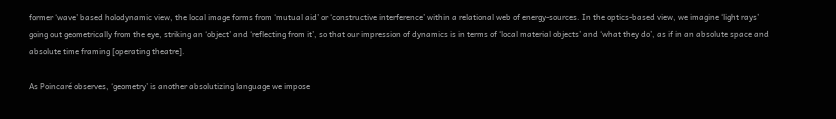former ‘wave’ based holodynamic view, the local image forms from ‘mutual aid’ or ‘constructive interference’ within a relational web of energy-sources. In the optics-based view, we imagine ‘light rays’ going out geometrically from the eye, striking an ‘object’ and ‘reflecting from it’, so that our impression of dynamics is in terms of ‘local material objects’ and ‘what they do’, as if in an absolute space and absolute time framing [operating theatre].

As Poincaré observes, ‘geometry’ is another absolutizing language we impose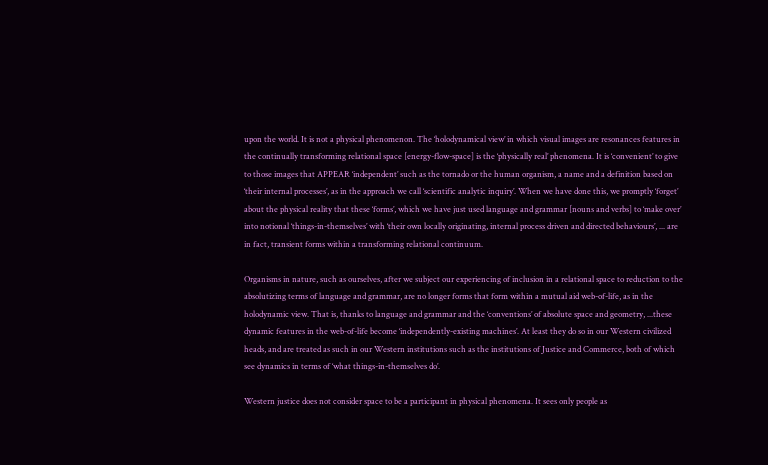upon the world. It is not a physical phenomenon. The ‘holodynamical view’ in which visual images are resonances features in the continually transforming relational space [energy-flow-space] is the ‘physically real’ phenomena. It is ‘convenient’ to give to those images that APPEAR ‘independent’ such as the tornado or the human organism, a name and a definition based on ‘their internal processes’, as in the approach we call ‘scientific analytic inquiry’. When we have done this, we promptly ‘forget’ about the physical reality that these ‘forms’, which we have just used language and grammar [nouns and verbs] to ‘make over’ into notional ‘things-in-themselves’ with ‘their own locally originating, internal process driven and directed behaviours’, ... are in fact, transient forms within a transforming relational continuum.

Organisms in nature, such as ourselves, after we subject our experiencing of inclusion in a relational space to reduction to the absolutizing terms of language and grammar, are no longer forms that form within a mutual aid web-of-life, as in the holodynamic view. That is, thanks to language and grammar and the ‘conventions’ of absolute space and geometry, ...these dynamic features in the web-of-life become ‘independently-existing machines’. At least they do so in our Western civilized heads, and are treated as such in our Western institutions such as the institutions of Justice and Commerce, both of which see dynamics in terms of ‘what things-in-themselves do’.

Western justice does not consider space to be a participant in physical phenomena. It sees only people as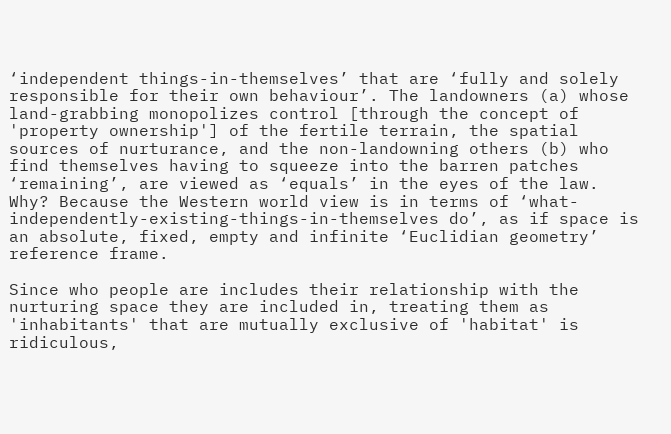‘independent things-in-themselves’ that are ‘fully and solely responsible for their own behaviour’. The landowners (a) whose land-grabbing monopolizes control [through the concept of 'property ownership'] of the fertile terrain, the spatial sources of nurturance, and the non-landowning others (b) who find themselves having to squeeze into the barren patches ‘remaining’, are viewed as ‘equals’ in the eyes of the law. Why? Because the Western world view is in terms of ‘what-independently-existing-things-in-themselves do’, as if space is an absolute, fixed, empty and infinite ‘Euclidian geometry’ reference frame.

Since who people are includes their relationship with the nurturing space they are included in, treating them as 'inhabitants' that are mutually exclusive of 'habitat' is ridiculous,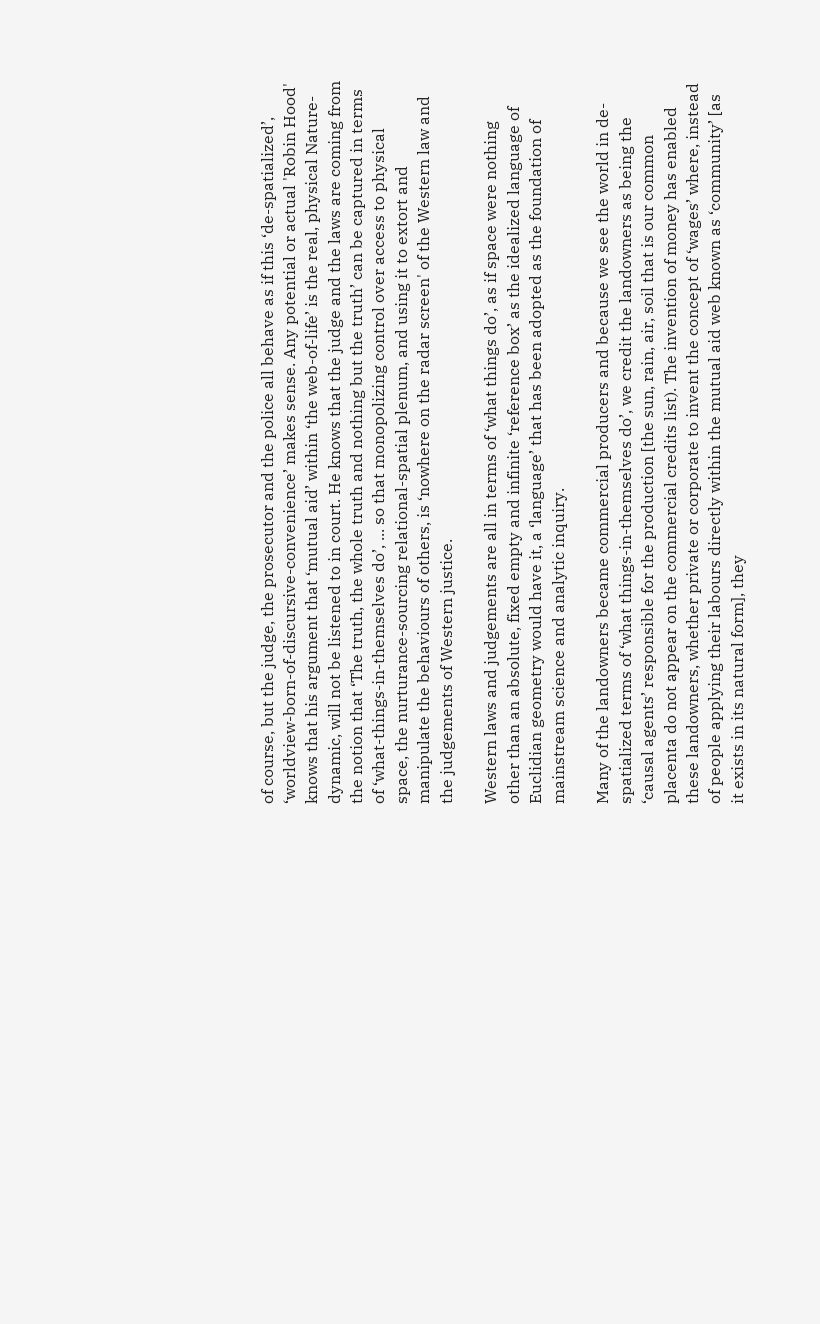of course, but the judge, the prosecutor and the police all behave as if this ‘de-spatialized’, ‘worldview-born-of-discursive-convenience’ makes sense. Any potential or actual 'Robin Hood' knows that his argument that ‘mutual aid’ within ‘the web-of-life’ is the real, physical Nature-dynamic, will not be listened to in court. He knows that the judge and the laws are coming from the notion that ‘The truth, the whole truth and nothing but the truth’ can be captured in terms of ‘what-things-in-themselves do’, ... so that monopolizing control over access to physical space, the nurturance-sourcing relational-spatial plenum, and using it to extort and manipulate the behaviours of others, is ‘nowhere on the radar screen' of the Western law and the judgements of Western justice.

Western laws and judgements are all in terms of ‘what things do’, as if space were nothing other than an absolute, fixed empty and infinite ‘reference box’ as the idealized language of Euclidian geometry would have it, a ‘language’ that has been adopted as the foundation of mainstream science and analytic inquiry.

Many of the landowners became commercial producers and because we see the world in de-spatialized terms of ‘what things-in-themselves do’, we credit the landowners as being the ‘causal agents’ responsible for the production [the sun, rain, air, soil that is our common placenta do not appear on the commercial credits list). The invention of money has enabled these landowners, whether private or corporate to invent the concept of ‘wages’ where, instead of people applying their labours directly within the mutual aid web known as ‘community’ [as it exists in its natural form], they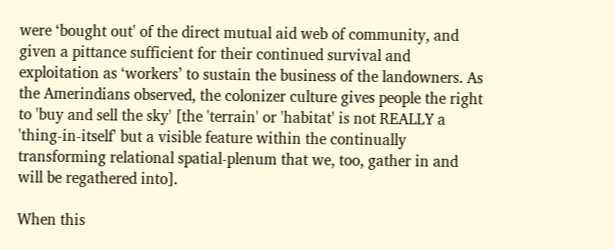were ‘bought out' of the direct mutual aid web of community, and given a pittance sufficient for their continued survival and exploitation as ‘workers’ to sustain the business of the landowners. As the Amerindians observed, the colonizer culture gives people the right to 'buy and sell the sky' [the 'terrain' or 'habitat' is not REALLY a 'thing-in-itself' but a visible feature within the continually transforming relational spatial-plenum that we, too, gather in and will be regathered into].

When this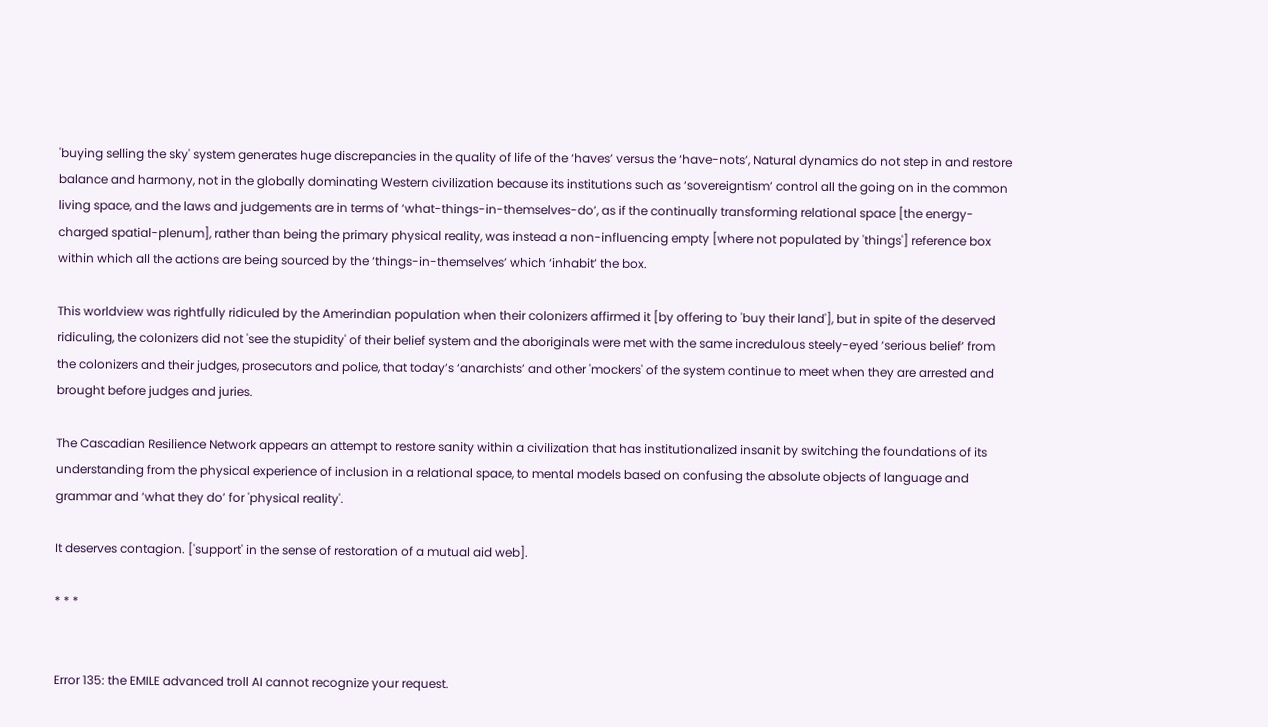'buying selling the sky' system generates huge discrepancies in the quality of life of the ‘haves’ versus the ‘have-nots’, Natural dynamics do not step in and restore balance and harmony, not in the globally dominating Western civilization because its institutions such as ‘sovereigntism’ control all the going on in the common living space, and the laws and judgements are in terms of ‘what-things-in-themselves-do’, as if the continually transforming relational space [the energy-charged spatial-plenum], rather than being the primary physical reality, was instead a non-influencing empty [where not populated by 'things'] reference box within which all the actions are being sourced by the ‘things-in-themselves’ which ‘inhabit’ the box.

This worldview was rightfully ridiculed by the Amerindian population when their colonizers affirmed it [by offering to 'buy their land'], but in spite of the deserved ridiculing, the colonizers did not 'see the stupidity' of their belief system and the aboriginals were met with the same incredulous steely-eyed ‘serious belief’ from the colonizers and their judges, prosecutors and police, that today’s ‘anarchists’ and other 'mockers' of the system continue to meet when they are arrested and brought before judges and juries.

The Cascadian Resilience Network appears an attempt to restore sanity within a civilization that has institutionalized insanit by switching the foundations of its understanding from the physical experience of inclusion in a relational space, to mental models based on confusing the absolute objects of language and grammar and ‘what they do’ for 'physical reality'.

It deserves contagion. ['support' in the sense of restoration of a mutual aid web].

* * *


Error 135: the EMILE advanced troll AI cannot recognize your request.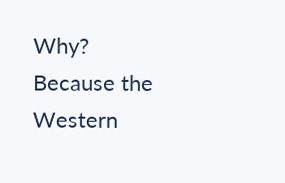Why? Because the Western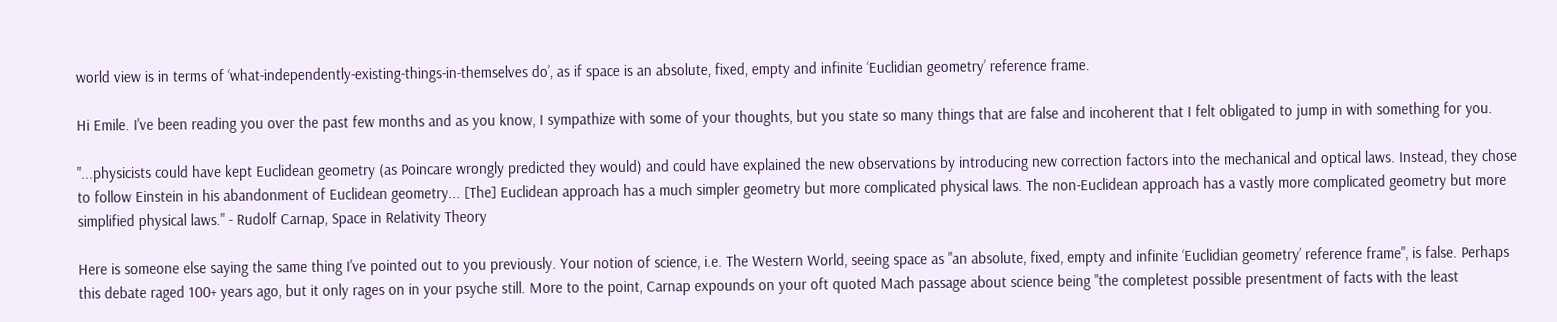world view is in terms of ‘what-independently-existing-things-in-themselves do’, as if space is an absolute, fixed, empty and infinite ‘Euclidian geometry’ reference frame.

Hi Emile. I've been reading you over the past few months and as you know, I sympathize with some of your thoughts, but you state so many things that are false and incoherent that I felt obligated to jump in with something for you.

"...physicists could have kept Euclidean geometry (as Poincare wrongly predicted they would) and could have explained the new observations by introducing new correction factors into the mechanical and optical laws. Instead, they chose to follow Einstein in his abandonment of Euclidean geometry... [The] Euclidean approach has a much simpler geometry but more complicated physical laws. The non-Euclidean approach has a vastly more complicated geometry but more simplified physical laws." - Rudolf Carnap, Space in Relativity Theory

Here is someone else saying the same thing I've pointed out to you previously. Your notion of science, i.e. The Western World, seeing space as "an absolute, fixed, empty and infinite ‘Euclidian geometry’ reference frame", is false. Perhaps this debate raged 100+ years ago, but it only rages on in your psyche still. More to the point, Carnap expounds on your oft quoted Mach passage about science being "the completest possible presentment of facts with the least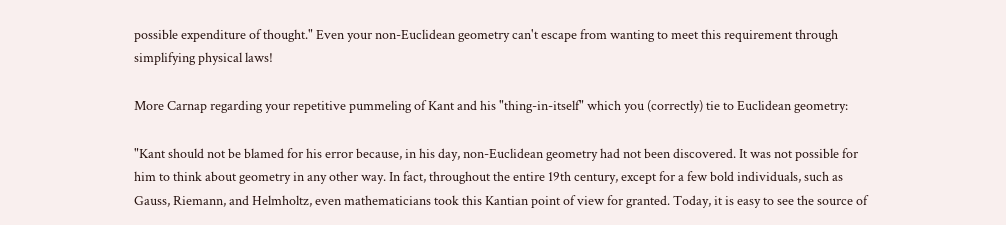possible expenditure of thought." Even your non-Euclidean geometry can't escape from wanting to meet this requirement through simplifying physical laws!

More Carnap regarding your repetitive pummeling of Kant and his "thing-in-itself" which you (correctly) tie to Euclidean geometry:

"Kant should not be blamed for his error because, in his day, non-Euclidean geometry had not been discovered. It was not possible for him to think about geometry in any other way. In fact, throughout the entire 19th century, except for a few bold individuals, such as Gauss, Riemann, and Helmholtz, even mathematicians took this Kantian point of view for granted. Today, it is easy to see the source of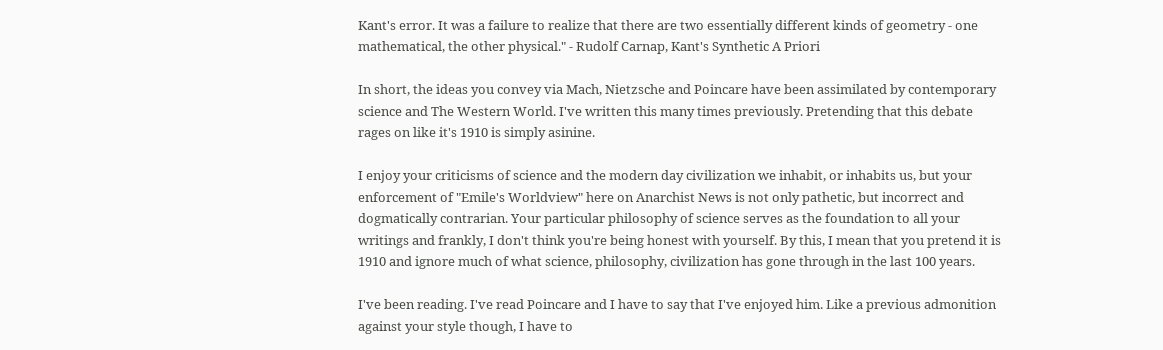Kant's error. It was a failure to realize that there are two essentially different kinds of geometry - one mathematical, the other physical." - Rudolf Carnap, Kant's Synthetic A Priori

In short, the ideas you convey via Mach, Nietzsche and Poincare have been assimilated by contemporary science and The Western World. I've written this many times previously. Pretending that this debate rages on like it's 1910 is simply asinine.

I enjoy your criticisms of science and the modern day civilization we inhabit, or inhabits us, but your enforcement of "Emile's Worldview" here on Anarchist News is not only pathetic, but incorrect and dogmatically contrarian. Your particular philosophy of science serves as the foundation to all your writings and frankly, I don't think you're being honest with yourself. By this, I mean that you pretend it is 1910 and ignore much of what science, philosophy, civilization has gone through in the last 100 years.

I've been reading. I've read Poincare and I have to say that I've enjoyed him. Like a previous admonition against your style though, I have to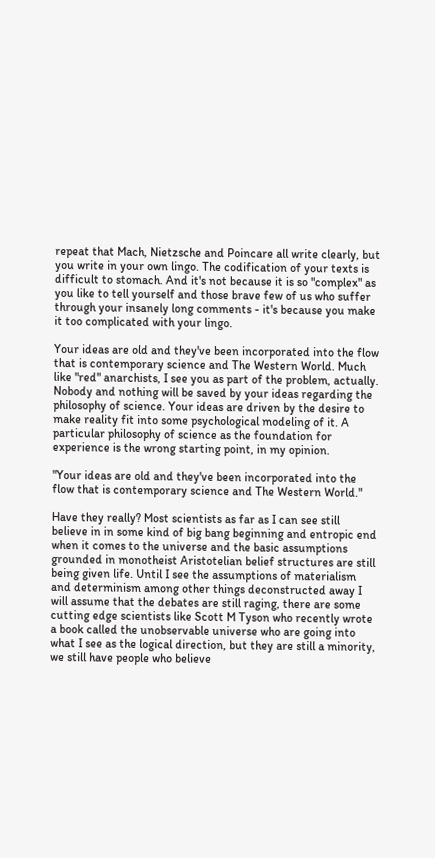repeat that Mach, Nietzsche and Poincare all write clearly, but you write in your own lingo. The codification of your texts is difficult to stomach. And it's not because it is so "complex" as you like to tell yourself and those brave few of us who suffer through your insanely long comments - it's because you make it too complicated with your lingo.

Your ideas are old and they've been incorporated into the flow that is contemporary science and The Western World. Much like "red" anarchists, I see you as part of the problem, actually. Nobody and nothing will be saved by your ideas regarding the philosophy of science. Your ideas are driven by the desire to make reality fit into some psychological modeling of it. A particular philosophy of science as the foundation for experience is the wrong starting point, in my opinion.

"Your ideas are old and they've been incorporated into the flow that is contemporary science and The Western World."

Have they really? Most scientists as far as I can see still believe in in some kind of big bang beginning and entropic end when it comes to the universe and the basic assumptions grounded in monotheist Aristotelian belief structures are still being given life. Until I see the assumptions of materialism and determinism among other things deconstructed away I will assume that the debates are still raging, there are some cutting edge scientists like Scott M Tyson who recently wrote a book called the unobservable universe who are going into what I see as the logical direction, but they are still a minority, we still have people who believe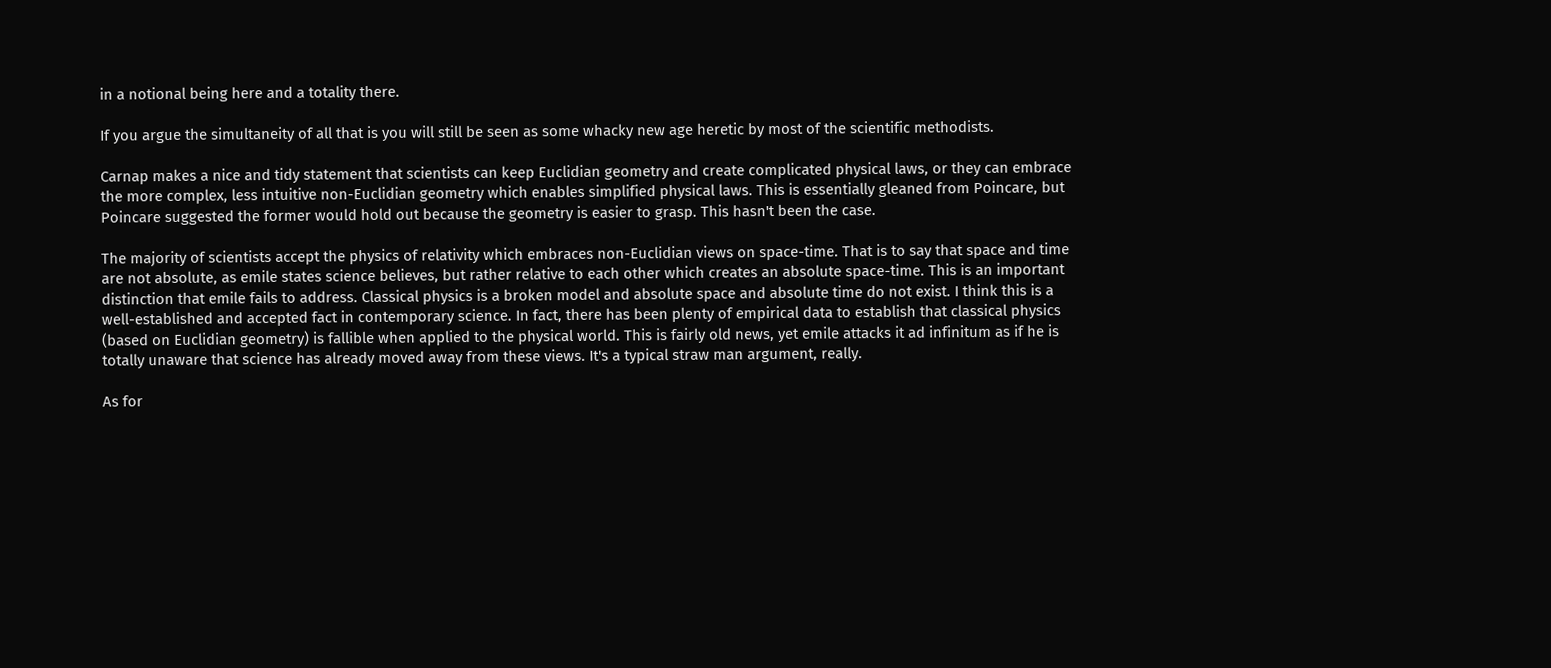in a notional being here and a totality there.

If you argue the simultaneity of all that is you will still be seen as some whacky new age heretic by most of the scientific methodists.

Carnap makes a nice and tidy statement that scientists can keep Euclidian geometry and create complicated physical laws, or they can embrace the more complex, less intuitive non-Euclidian geometry which enables simplified physical laws. This is essentially gleaned from Poincare, but Poincare suggested the former would hold out because the geometry is easier to grasp. This hasn't been the case.

The majority of scientists accept the physics of relativity which embraces non-Euclidian views on space-time. That is to say that space and time are not absolute, as emile states science believes, but rather relative to each other which creates an absolute space-time. This is an important distinction that emile fails to address. Classical physics is a broken model and absolute space and absolute time do not exist. I think this is a well-established and accepted fact in contemporary science. In fact, there has been plenty of empirical data to establish that classical physics (based on Euclidian geometry) is fallible when applied to the physical world. This is fairly old news, yet emile attacks it ad infinitum as if he is totally unaware that science has already moved away from these views. It's a typical straw man argument, really.

As for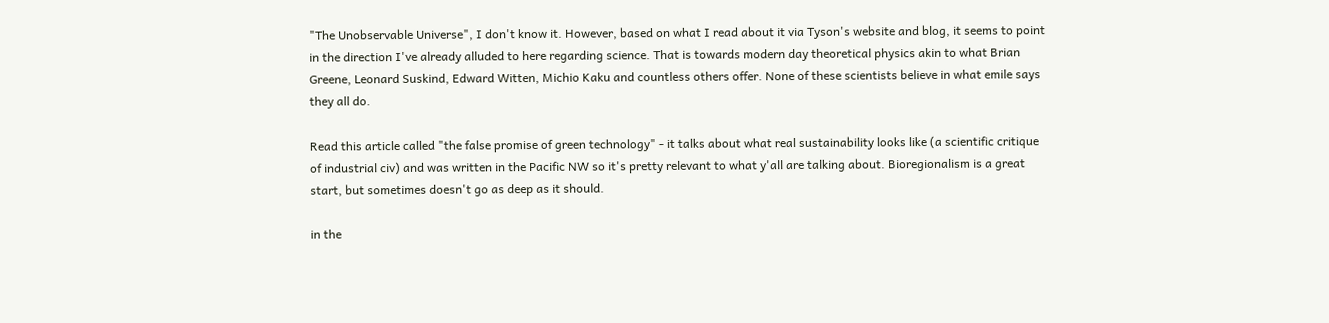"The Unobservable Universe", I don't know it. However, based on what I read about it via Tyson's website and blog, it seems to point in the direction I've already alluded to here regarding science. That is towards modern day theoretical physics akin to what Brian Greene, Leonard Suskind, Edward Witten, Michio Kaku and countless others offer. None of these scientists believe in what emile says they all do.

Read this article called "the false promise of green technology" - it talks about what real sustainability looks like (a scientific critique of industrial civ) and was written in the Pacific NW so it's pretty relevant to what y'all are talking about. Bioregionalism is a great start, but sometimes doesn't go as deep as it should.

in the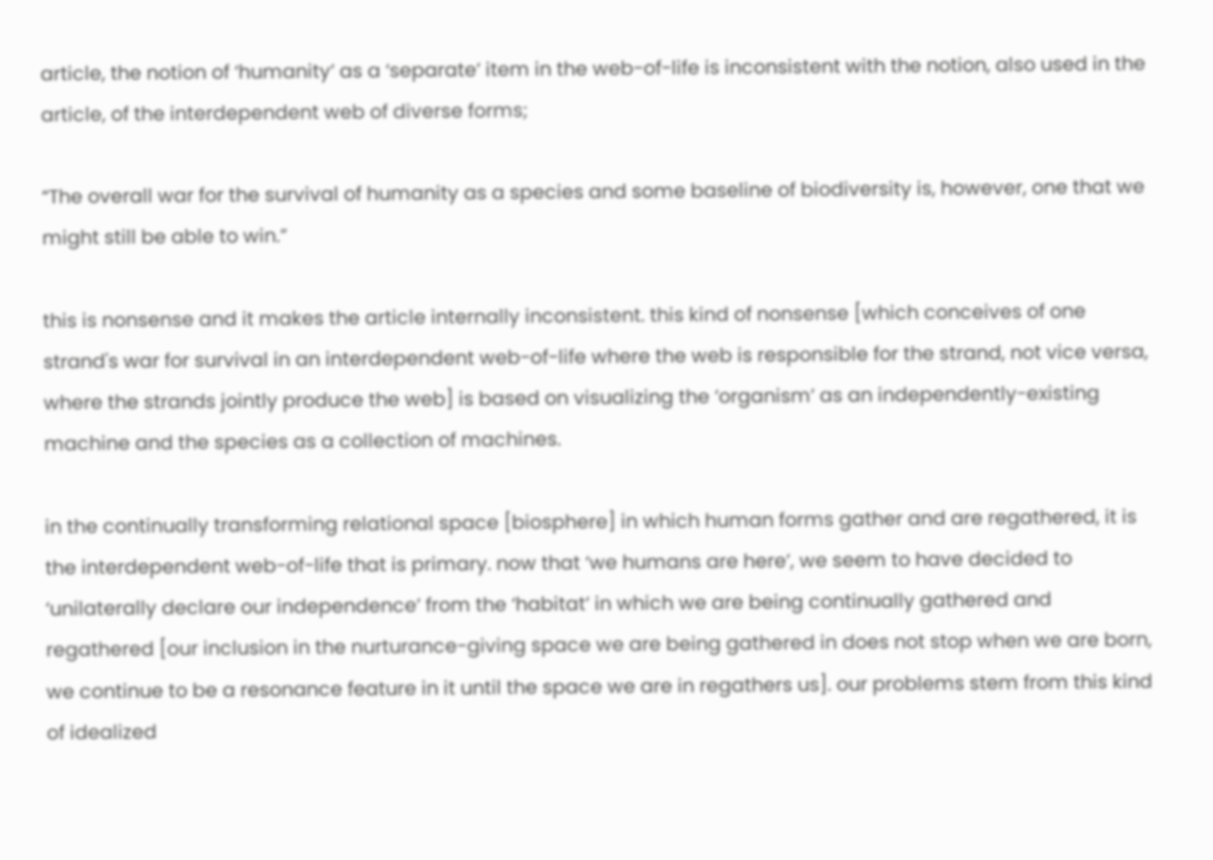article, the notion of ‘humanity’ as a ‘separate’ item in the web-of-life is inconsistent with the notion, also used in the article, of the interdependent web of diverse forms;

“The overall war for the survival of humanity as a species and some baseline of biodiversity is, however, one that we might still be able to win.”

this is nonsense and it makes the article internally inconsistent. this kind of nonsense [which conceives of one strand's war for survival in an interdependent web-of-life where the web is responsible for the strand, not vice versa, where the strands jointly produce the web] is based on visualizing the ‘organism’ as an independently-existing machine and the species as a collection of machines.

in the continually transforming relational space [biosphere] in which human forms gather and are regathered, it is the interdependent web-of-life that is primary. now that ‘we humans are here’, we seem to have decided to ‘unilaterally declare our independence’ from the ‘habitat’ in which we are being continually gathered and regathered [our inclusion in the nurturance-giving space we are being gathered in does not stop when we are born, we continue to be a resonance feature in it until the space we are in regathers us]. our problems stem from this kind of idealized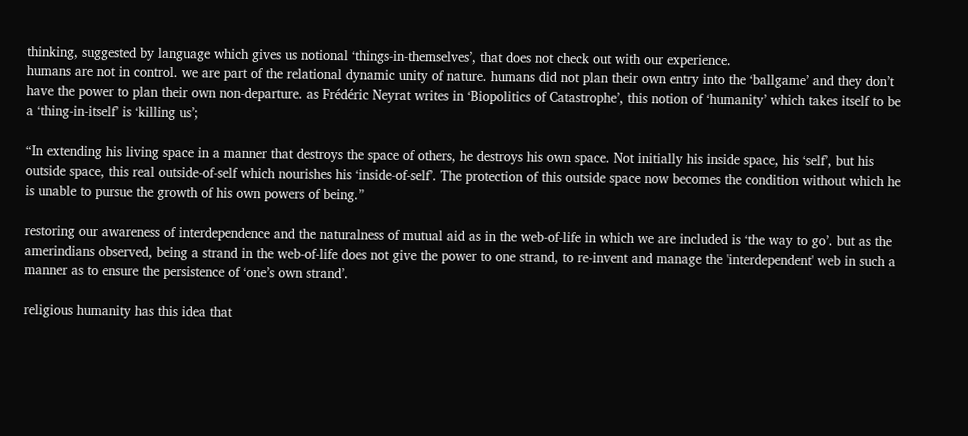thinking, suggested by language which gives us notional ‘things-in-themselves’, that does not check out with our experience.
humans are not in control. we are part of the relational dynamic unity of nature. humans did not plan their own entry into the ‘ballgame’ and they don’t have the power to plan their own non-departure. as Frédéric Neyrat writes in ‘Biopolitics of Catastrophe’, this notion of ‘humanity’ which takes itself to be a ‘thing-in-itself’ is ‘killing us’;

“In extending his living space in a manner that destroys the space of others, he destroys his own space. Not initially his inside space, his ‘self’, but his outside space, this real outside-of-self which nourishes his ‘inside-of-self’. The protection of this outside space now becomes the condition without which he is unable to pursue the growth of his own powers of being.”

restoring our awareness of interdependence and the naturalness of mutual aid as in the web-of-life in which we are included is ‘the way to go’. but as the amerindians observed, being a strand in the web-of-life does not give the power to one strand, to re-invent and manage the 'interdependent' web in such a manner as to ensure the persistence of ‘one’s own strand’.

religious humanity has this idea that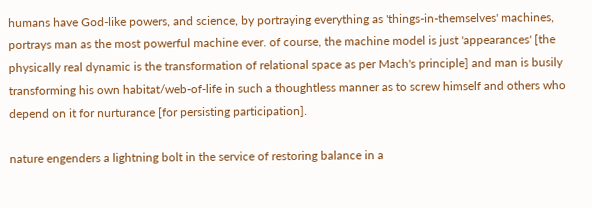humans have God-like powers, and science, by portraying everything as 'things-in-themselves' machines, portrays man as the most powerful machine ever. of course, the machine model is just 'appearances' [the physically real dynamic is the transformation of relational space as per Mach's principle] and man is busily transforming his own habitat/web-of-life in such a thoughtless manner as to screw himself and others who depend on it for nurturance [for persisting participation].

nature engenders a lightning bolt in the service of restoring balance in a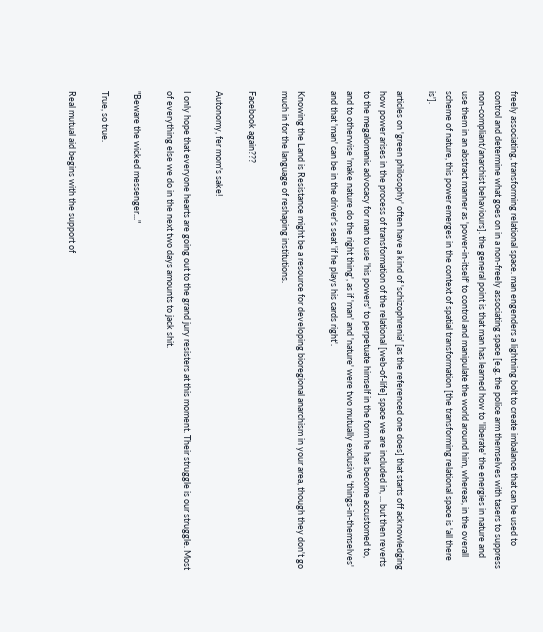freely associating, transforming relational space. man engenders a lightning bolt to create imbalance that can be used to control and determine what goes on in a non-freely associating space [e.g. the police arm themselves with tasers to suppress non-compliant/anarchist behaviours]. the general point is that man has learned how to 'liberate' the energies in nature and use them in an abstract manner as 'power-in-itself' to control and manipulate the world around him, whereas, in the overall scheme of nature, this power emerges in the context of spatial transformation [the transforming relational space is 'all there is'].

articles on 'green philosophy' often have a kind of 'schizophrenia' [as the referenced one does] that starts off acknowledging how power arises in the process of transformation of the relational [web-of-life] space we are included in, ... but then reverts to the megalomanic advocacy for man to use 'his powers' to perpetuate himself in the form he has become accustomed to, and to otherwise 'make nature do the right thing', as if 'man' and 'nature' were two mutually exclusive 'things-in-themselves' and that 'man' can be in the driver's seat 'if he plays his cards right'.

Knowing the Land is Resistance might be a resource for developing bioregional anarchism in your area, though they don't go much in for the language of reshaping institutions.

Facebook again???

Autonomy, fer mom's sake!

I only hope that everyone hearts are going out to the grand jury resisters at this moment. Their struggle is our struggle. Most of everything else we do in the next two days amounts to jack shit.

"Beware the wicked messenger..."

True, so true.

Real mutual aid begins with the support of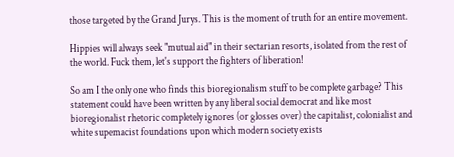those targeted by the Grand Jurys. This is the moment of truth for an entire movement.

Hippies will always seek "mutual aid" in their sectarian resorts, isolated from the rest of the world. Fuck them, let's support the fighters of liberation!

So am I the only one who finds this bioregionalism stuff to be complete garbage? This statement could have been written by any liberal social democrat and like most bioregionalist rhetoric completely ignores (or glosses over) the capitalist, colonialist and white supemacist foundations upon which modern society exists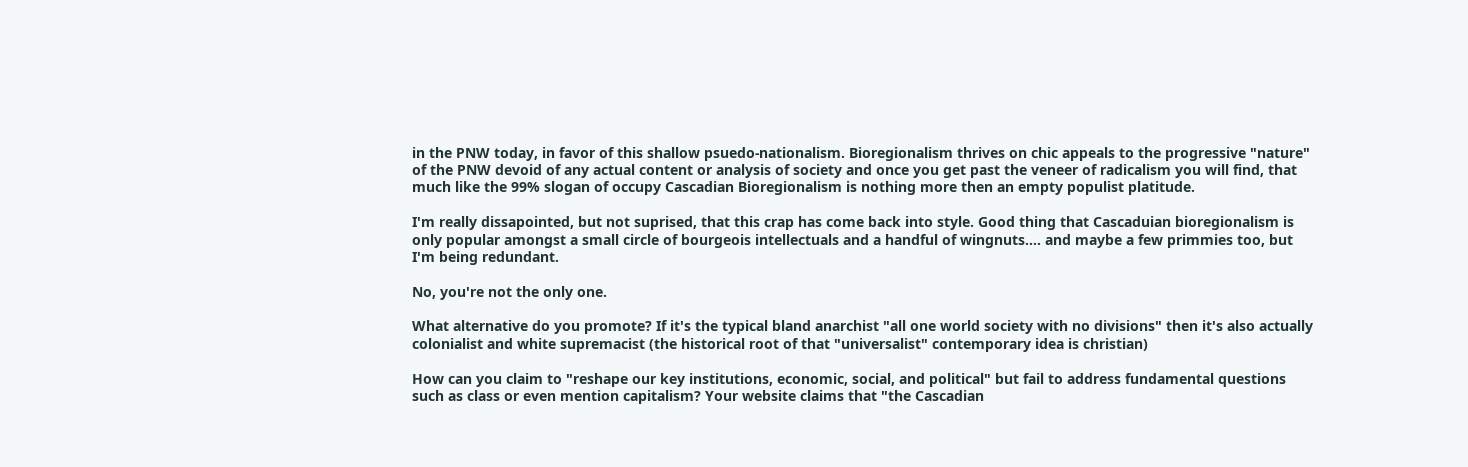in the PNW today, in favor of this shallow psuedo-nationalism. Bioregionalism thrives on chic appeals to the progressive "nature" of the PNW devoid of any actual content or analysis of society and once you get past the veneer of radicalism you will find, that much like the 99% slogan of occupy Cascadian Bioregionalism is nothing more then an empty populist platitude.

I'm really dissapointed, but not suprised, that this crap has come back into style. Good thing that Cascaduian bioregionalism is only popular amongst a small circle of bourgeois intellectuals and a handful of wingnuts.... and maybe a few primmies too, but I'm being redundant.

No, you're not the only one.

What alternative do you promote? If it's the typical bland anarchist "all one world society with no divisions" then it's also actually colonialist and white supremacist (the historical root of that "universalist" contemporary idea is christian)

How can you claim to "reshape our key institutions, economic, social, and political" but fail to address fundamental questions such as class or even mention capitalism? Your website claims that "the Cascadian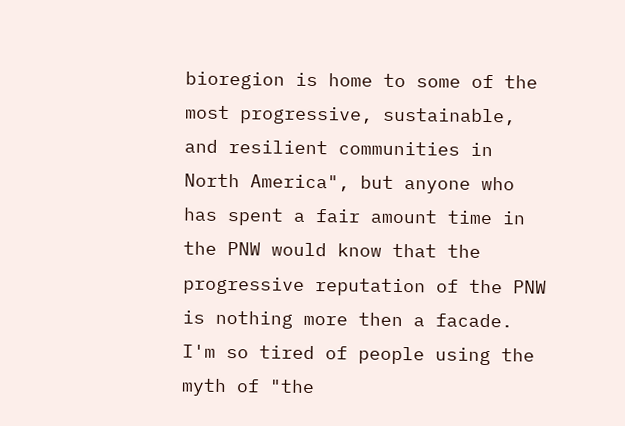bioregion is home to some of the most progressive, sustainable, and resilient communities in North America", but anyone who has spent a fair amount time in the PNW would know that the progressive reputation of the PNW is nothing more then a facade. I'm so tired of people using the myth of "the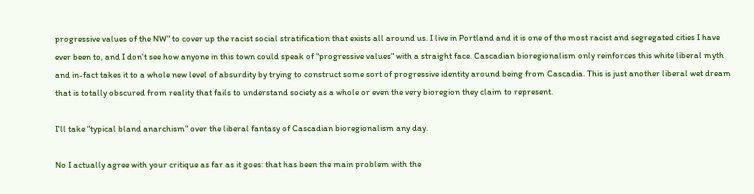progressive values of the NW" to cover up the racist social stratification that exists all around us. I live in Portland and it is one of the most racist and segregated cities I have ever been to, and I don't see how anyone in this town could speak of "progressive values" with a straight face. Cascadian bioregionalism only reinforces this white liberal myth and in-fact takes it to a whole new level of absurdity by trying to construct some sort of progressive identity around being from Cascadia. This is just another liberal wet dream that is totally obscured from reality that fails to understand society as a whole or even the very bioregion they claim to represent.

I'll take "typical bland anarchism" over the liberal fantasy of Cascadian bioregionalism any day.

No I actually agree with your critique as far as it goes: that has been the main problem with the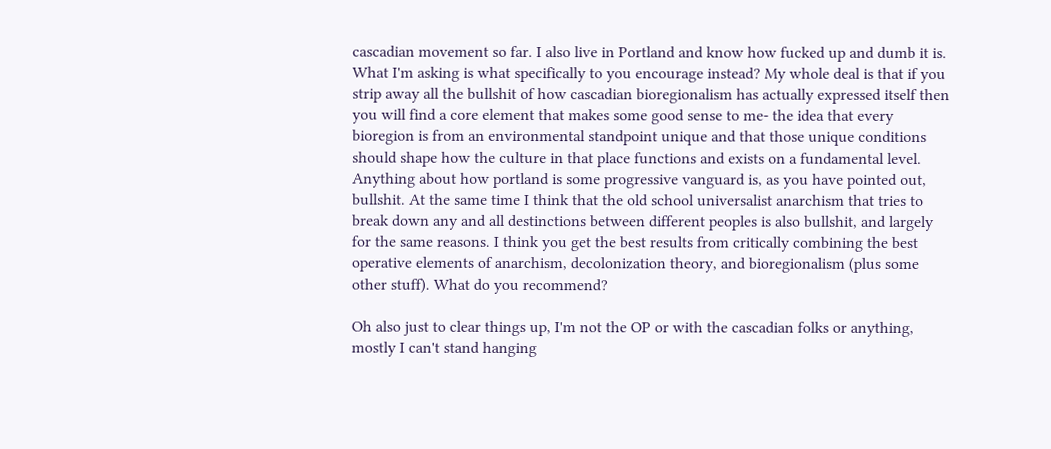cascadian movement so far. I also live in Portland and know how fucked up and dumb it is. What I'm asking is what specifically to you encourage instead? My whole deal is that if you strip away all the bullshit of how cascadian bioregionalism has actually expressed itself then you will find a core element that makes some good sense to me- the idea that every bioregion is from an environmental standpoint unique and that those unique conditions should shape how the culture in that place functions and exists on a fundamental level. Anything about how portland is some progressive vanguard is, as you have pointed out, bullshit. At the same time I think that the old school universalist anarchism that tries to break down any and all destinctions between different peoples is also bullshit, and largely for the same reasons. I think you get the best results from critically combining the best operative elements of anarchism, decolonization theory, and bioregionalism (plus some other stuff). What do you recommend?

Oh also just to clear things up, I'm not the OP or with the cascadian folks or anything, mostly I can't stand hanging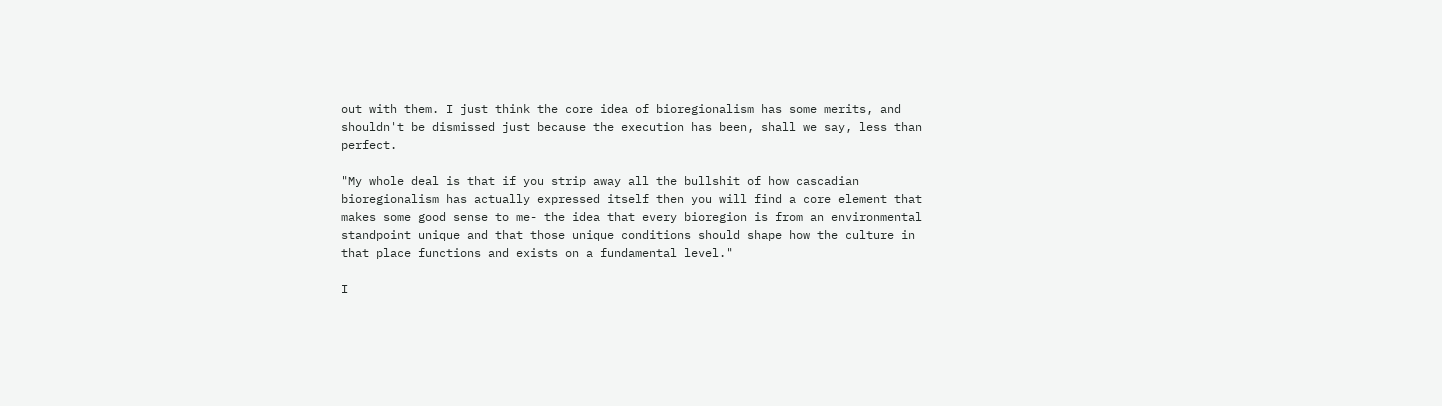out with them. I just think the core idea of bioregionalism has some merits, and shouldn't be dismissed just because the execution has been, shall we say, less than perfect.

"My whole deal is that if you strip away all the bullshit of how cascadian bioregionalism has actually expressed itself then you will find a core element that makes some good sense to me- the idea that every bioregion is from an environmental standpoint unique and that those unique conditions should shape how the culture in that place functions and exists on a fundamental level."

I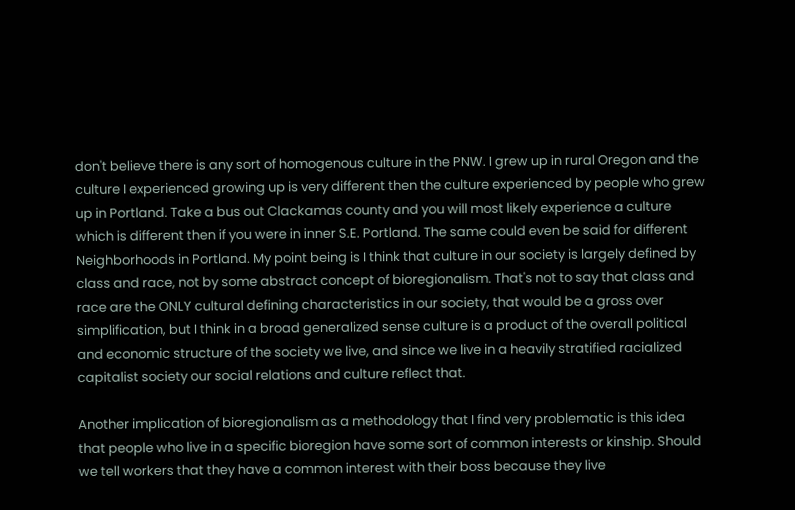don't believe there is any sort of homogenous culture in the PNW. I grew up in rural Oregon and the culture I experienced growing up is very different then the culture experienced by people who grew up in Portland. Take a bus out Clackamas county and you will most likely experience a culture which is different then if you were in inner S.E. Portland. The same could even be said for different Neighborhoods in Portland. My point being is I think that culture in our society is largely defined by class and race, not by some abstract concept of bioregionalism. That's not to say that class and race are the ONLY cultural defining characteristics in our society, that would be a gross over simplification, but I think in a broad generalized sense culture is a product of the overall political and economic structure of the society we live, and since we live in a heavily stratified racialized capitalist society our social relations and culture reflect that.

Another implication of bioregionalism as a methodology that I find very problematic is this idea that people who live in a specific bioregion have some sort of common interests or kinship. Should we tell workers that they have a common interest with their boss because they live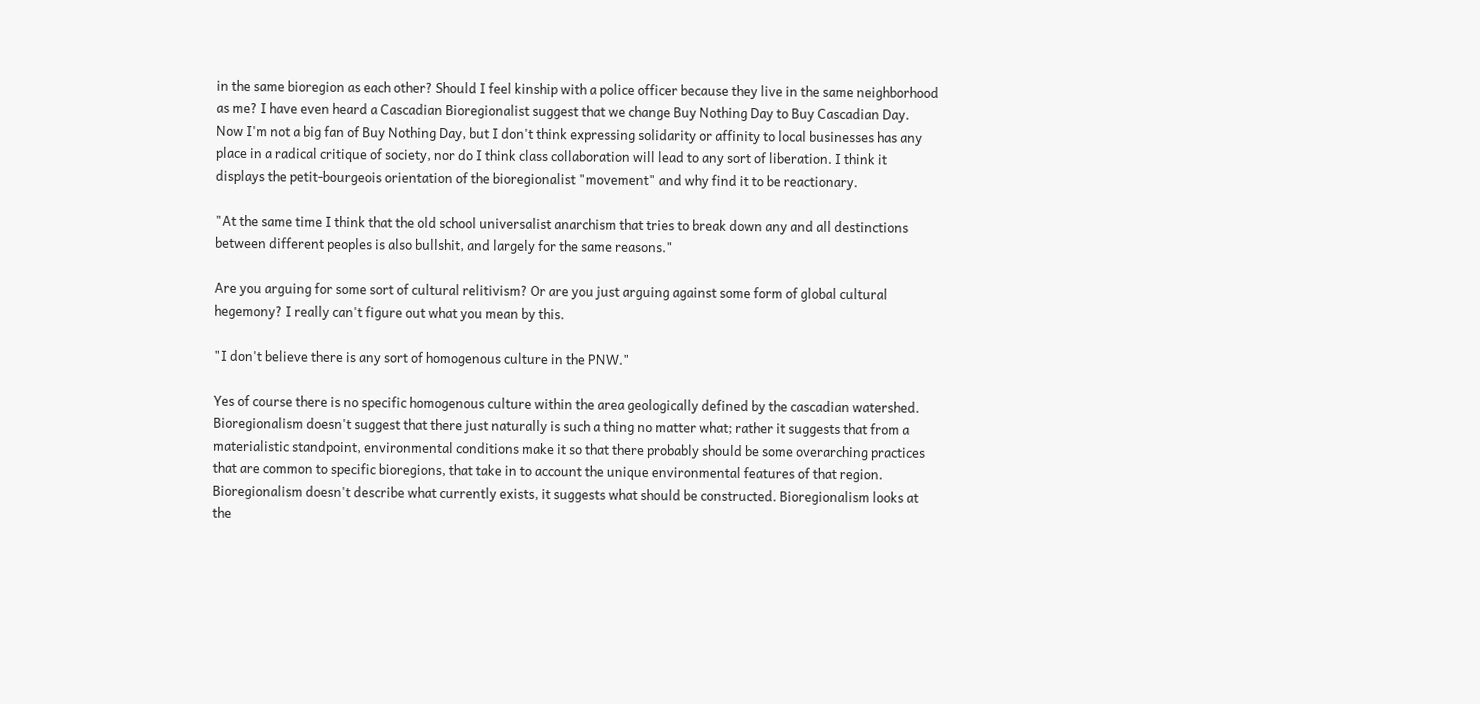in the same bioregion as each other? Should I feel kinship with a police officer because they live in the same neighborhood as me? I have even heard a Cascadian Bioregionalist suggest that we change Buy Nothing Day to Buy Cascadian Day. Now I'm not a big fan of Buy Nothing Day, but I don't think expressing solidarity or affinity to local businesses has any place in a radical critique of society, nor do I think class collaboration will lead to any sort of liberation. I think it displays the petit-bourgeois orientation of the bioregionalist "movement" and why find it to be reactionary.

"At the same time I think that the old school universalist anarchism that tries to break down any and all destinctions between different peoples is also bullshit, and largely for the same reasons."

Are you arguing for some sort of cultural relitivism? Or are you just arguing against some form of global cultural hegemony? I really can't figure out what you mean by this.

"I don't believe there is any sort of homogenous culture in the PNW."

Yes of course there is no specific homogenous culture within the area geologically defined by the cascadian watershed. Bioregionalism doesn't suggest that there just naturally is such a thing no matter what; rather it suggests that from a materialistic standpoint, environmental conditions make it so that there probably should be some overarching practices that are common to specific bioregions, that take in to account the unique environmental features of that region. Bioregionalism doesn't describe what currently exists, it suggests what should be constructed. Bioregionalism looks at the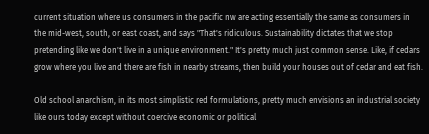current situation where us consumers in the pacific nw are acting essentially the same as consumers in the mid-west, south, or east coast, and says "That's ridiculous. Sustainability dictates that we stop pretending like we don't live in a unique environment." It's pretty much just common sense. Like, if cedars grow where you live and there are fish in nearby streams, then build your houses out of cedar and eat fish.

Old school anarchism, in its most simplistic red formulations, pretty much envisions an industrial society like ours today except without coercive economic or political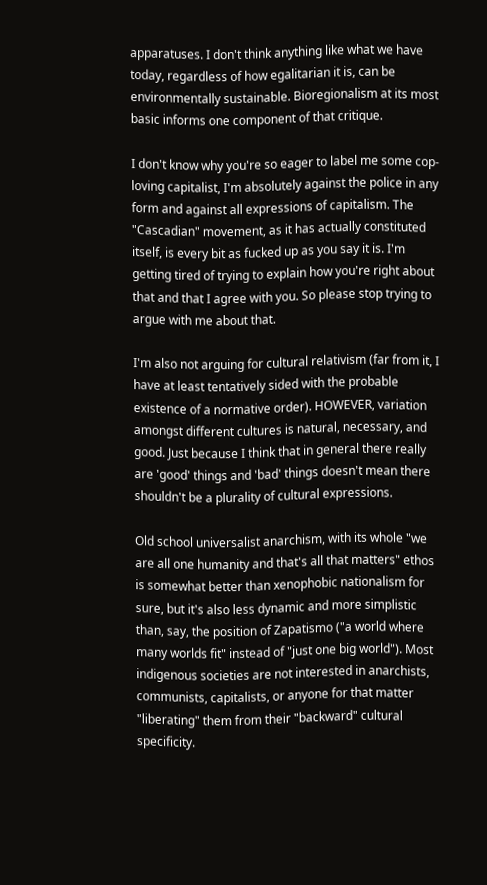apparatuses. I don't think anything like what we have today, regardless of how egalitarian it is, can be environmentally sustainable. Bioregionalism at its most basic informs one component of that critique.

I don't know why you're so eager to label me some cop-loving capitalist, I'm absolutely against the police in any form and against all expressions of capitalism. The "Cascadian" movement, as it has actually constituted itself, is every bit as fucked up as you say it is. I'm getting tired of trying to explain how you're right about that and that I agree with you. So please stop trying to argue with me about that.

I'm also not arguing for cultural relativism (far from it, I have at least tentatively sided with the probable existence of a normative order). HOWEVER, variation amongst different cultures is natural, necessary, and good. Just because I think that in general there really are 'good' things and 'bad' things doesn't mean there shouldn't be a plurality of cultural expressions.

Old school universalist anarchism, with its whole "we are all one humanity and that's all that matters" ethos is somewhat better than xenophobic nationalism for sure, but it's also less dynamic and more simplistic than, say, the position of Zapatismo ("a world where many worlds fit" instead of "just one big world"). Most indigenous societies are not interested in anarchists, communists, capitalists, or anyone for that matter "liberating" them from their "backward" cultural specificity.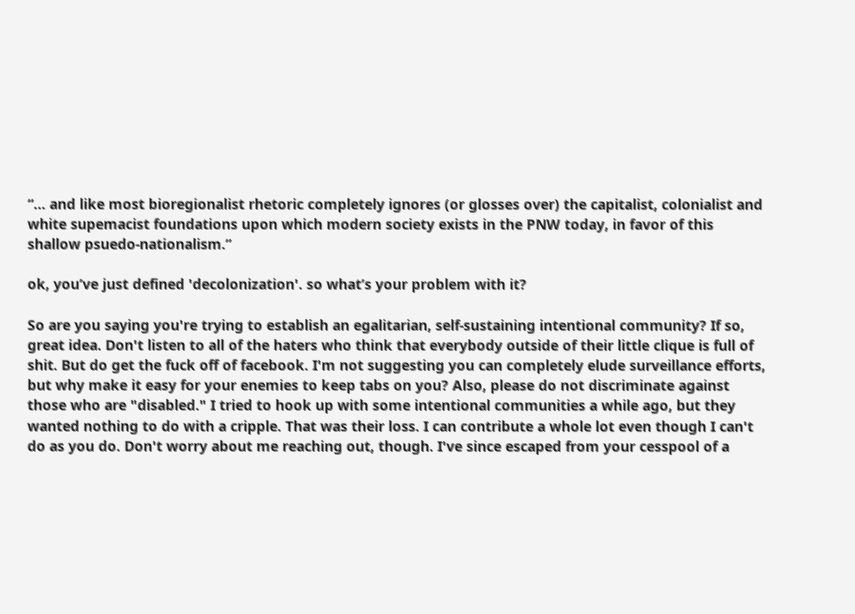“... and like most bioregionalist rhetoric completely ignores (or glosses over) the capitalist, colonialist and white supemacist foundations upon which modern society exists in the PNW today, in favor of this shallow psuedo-nationalism.”

ok, you’ve just defined 'decolonization'. so what’s your problem with it?

So are you saying you're trying to establish an egalitarian, self-sustaining intentional community? If so, great idea. Don't listen to all of the haters who think that everybody outside of their little clique is full of shit. But do get the fuck off of facebook. I'm not suggesting you can completely elude surveillance efforts, but why make it easy for your enemies to keep tabs on you? Also, please do not discriminate against those who are "disabled." I tried to hook up with some intentional communities a while ago, but they wanted nothing to do with a cripple. That was their loss. I can contribute a whole lot even though I can't do as you do. Don't worry about me reaching out, though. I've since escaped from your cesspool of a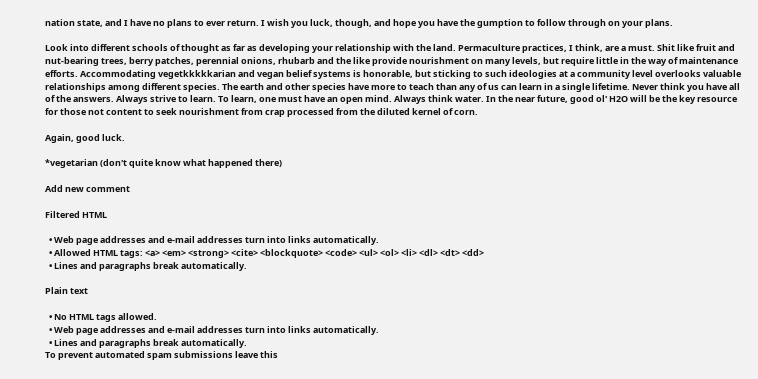nation state, and I have no plans to ever return. I wish you luck, though, and hope you have the gumption to follow through on your plans.

Look into different schools of thought as far as developing your relationship with the land. Permaculture practices, I think, are a must. Shit like fruit and nut-bearing trees, berry patches, perennial onions, rhubarb and the like provide nourishment on many levels, but require little in the way of maintenance efforts. Accommodating vegetkkkkkarian and vegan belief systems is honorable, but sticking to such ideologies at a community level overlooks valuable relationships among different species. The earth and other species have more to teach than any of us can learn in a single lifetime. Never think you have all of the answers. Always strive to learn. To learn, one must have an open mind. Always think water. In the near future, good ol' H2O will be the key resource for those not content to seek nourishment from crap processed from the diluted kernel of corn.

Again, good luck.

*vegetarian (don't quite know what happened there)

Add new comment

Filtered HTML

  • Web page addresses and e-mail addresses turn into links automatically.
  • Allowed HTML tags: <a> <em> <strong> <cite> <blockquote> <code> <ul> <ol> <li> <dl> <dt> <dd>
  • Lines and paragraphs break automatically.

Plain text

  • No HTML tags allowed.
  • Web page addresses and e-mail addresses turn into links automatically.
  • Lines and paragraphs break automatically.
To prevent automated spam submissions leave this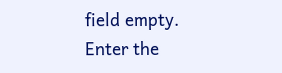field empty.
Enter the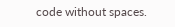code without spaces.